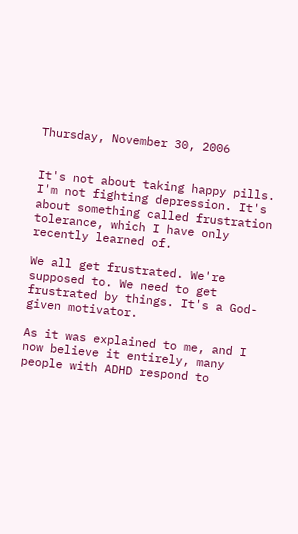Thursday, November 30, 2006


It's not about taking happy pills. I'm not fighting depression. It's about something called frustration tolerance, which I have only recently learned of.

We all get frustrated. We're supposed to. We need to get frustrated by things. It's a God-given motivator.

As it was explained to me, and I now believe it entirely, many people with ADHD respond to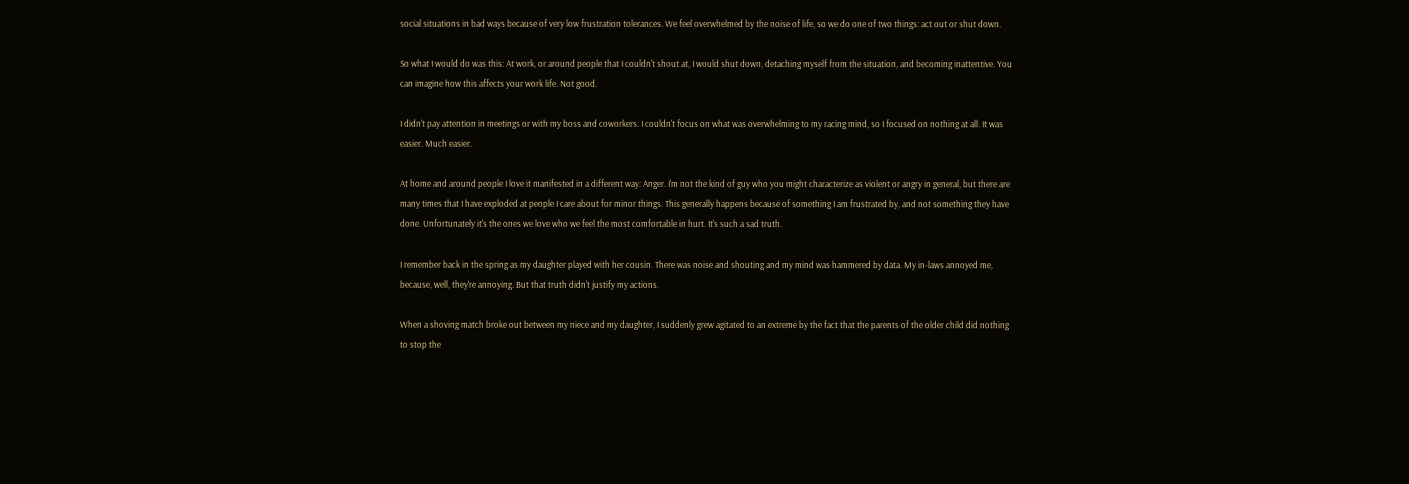social situations in bad ways because of very low frustration tolerances. We feel overwhelmed by the noise of life, so we do one of two things: act out or shut down.

So what I would do was this: At work, or around people that I couldn't shout at, I would shut down, detaching myself from the situation, and becoming inattentive. You can imagine how this affects your work life. Not good.

I didn't pay attention in meetings or with my boss and coworkers. I couldn't focus on what was overwhelming to my racing mind, so I focused on nothing at all. It was easier. Much easier.

At home and around people I love it manifested in a different way: Anger. I'm not the kind of guy who you might characterize as violent or angry in general, but there are many times that I have exploded at people I care about for minor things. This generally happens because of something I am frustrated by, and not something they have done. Unfortunately it's the ones we love who we feel the most comfortable in hurt. It's such a sad truth.

I remember back in the spring as my daughter played with her cousin. There was noise and shouting and my mind was hammered by data. My in-laws annoyed me, because, well, they're annoying. But that truth didn't justify my actions.

When a shoving match broke out between my niece and my daughter, I suddenly grew agitated to an extreme by the fact that the parents of the older child did nothing to stop the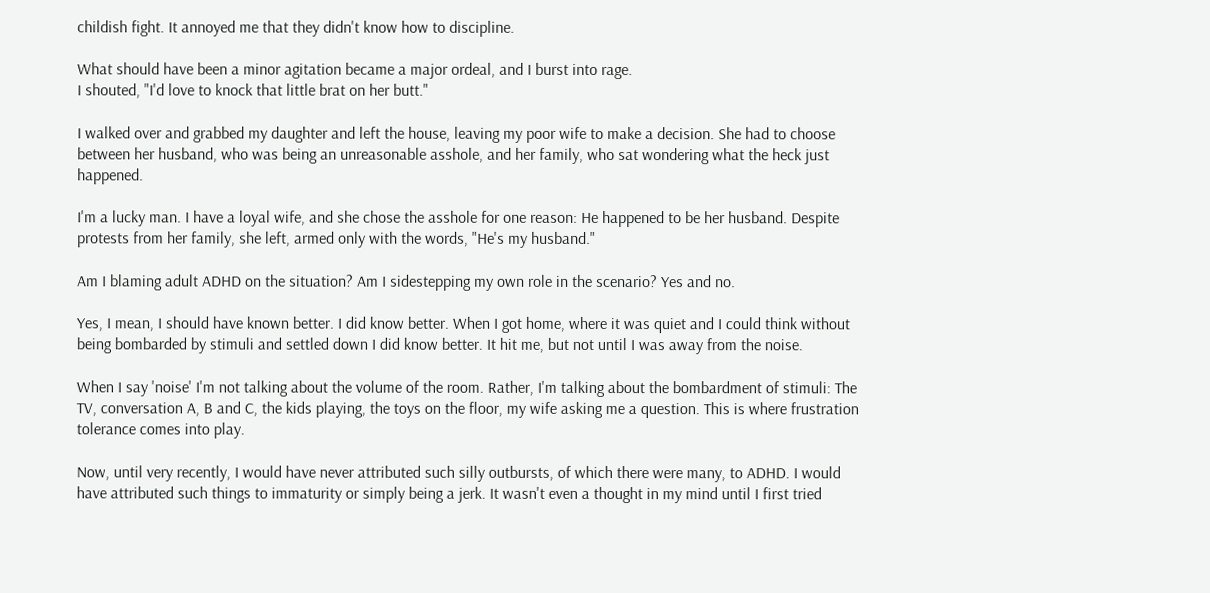childish fight. It annoyed me that they didn't know how to discipline.

What should have been a minor agitation became a major ordeal, and I burst into rage.
I shouted, "I'd love to knock that little brat on her butt."

I walked over and grabbed my daughter and left the house, leaving my poor wife to make a decision. She had to choose between her husband, who was being an unreasonable asshole, and her family, who sat wondering what the heck just happened.

I'm a lucky man. I have a loyal wife, and she chose the asshole for one reason: He happened to be her husband. Despite protests from her family, she left, armed only with the words, "He's my husband."

Am I blaming adult ADHD on the situation? Am I sidestepping my own role in the scenario? Yes and no.

Yes, I mean, I should have known better. I did know better. When I got home, where it was quiet and I could think without being bombarded by stimuli and settled down I did know better. It hit me, but not until I was away from the noise.

When I say 'noise' I'm not talking about the volume of the room. Rather, I'm talking about the bombardment of stimuli: The TV, conversation A, B and C, the kids playing, the toys on the floor, my wife asking me a question. This is where frustration tolerance comes into play.

Now, until very recently, I would have never attributed such silly outbursts, of which there were many, to ADHD. I would have attributed such things to immaturity or simply being a jerk. It wasn't even a thought in my mind until I first tried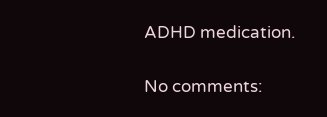ADHD medication.

No comments: